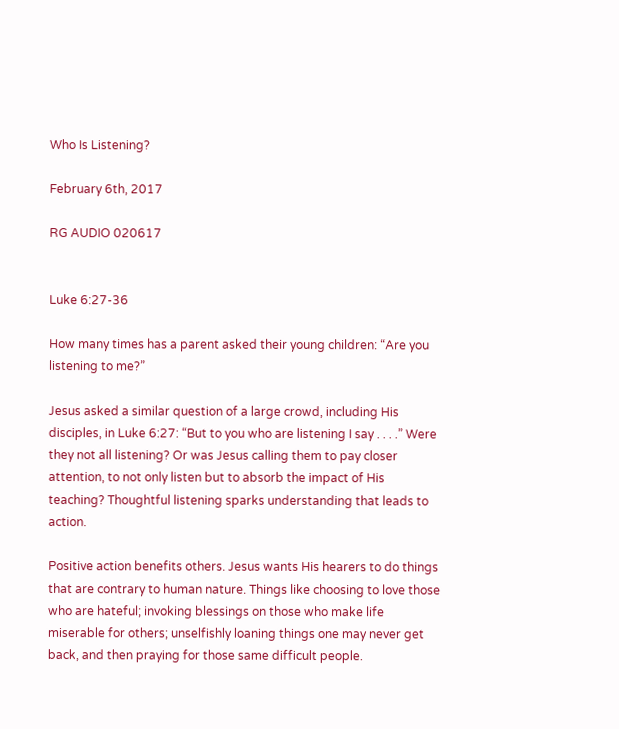Who Is Listening?

February 6th, 2017

RG AUDIO 020617


Luke 6:27-36

How many times has a parent asked their young children: “Are you listening to me?”

Jesus asked a similar question of a large crowd, including His disciples, in Luke 6:27: “But to you who are listening I say . . . .” Were they not all listening? Or was Jesus calling them to pay closer attention, to not only listen but to absorb the impact of His teaching? Thoughtful listening sparks understanding that leads to action.

Positive action benefits others. Jesus wants His hearers to do things that are contrary to human nature. Things like choosing to love those who are hateful; invoking blessings on those who make life miserable for others; unselfishly loaning things one may never get back, and then praying for those same difficult people.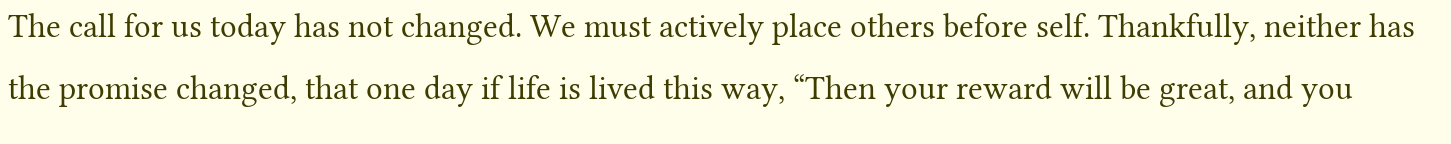The call for us today has not changed. We must actively place others before self. Thankfully, neither has the promise changed, that one day if life is lived this way, “Then your reward will be great, and you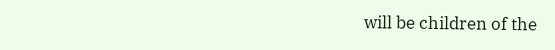will be children of the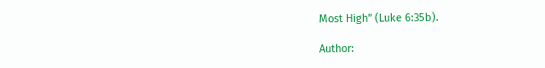Most High” (Luke 6:35b).

Author: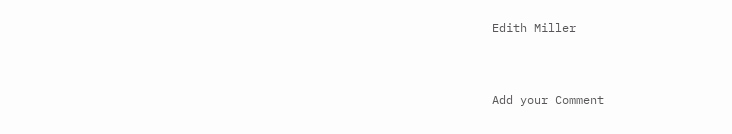Edith Miller


Add your Comment